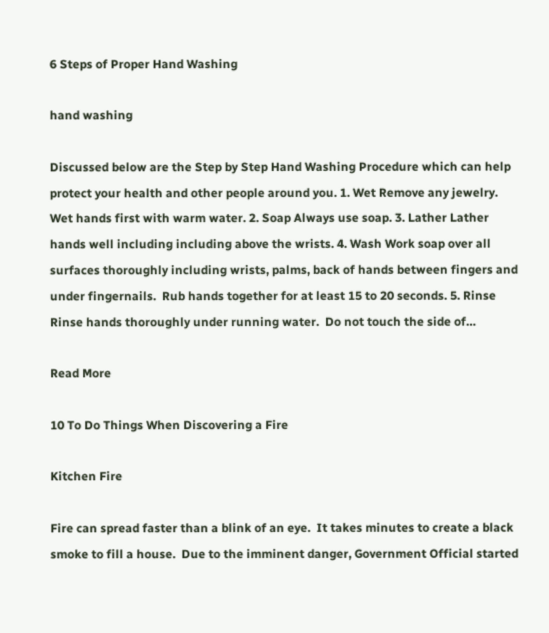6 Steps of Proper Hand Washing

hand washing

Discussed below are the Step by Step Hand Washing Procedure which can help protect your health and other people around you. 1. Wet Remove any jewelry.  Wet hands first with warm water. 2. Soap Always use soap. 3. Lather Lather hands well including including above the wrists. 4. Wash Work soap over all surfaces thoroughly including wrists, palms, back of hands between fingers and under fingernails.  Rub hands together for at least 15 to 20 seconds. 5. Rinse Rinse hands thoroughly under running water.  Do not touch the side of…

Read More

10 To Do Things When Discovering a Fire

Kitchen Fire

Fire can spread faster than a blink of an eye.  It takes minutes to create a black smoke to fill a house.  Due to the imminent danger, Government Official started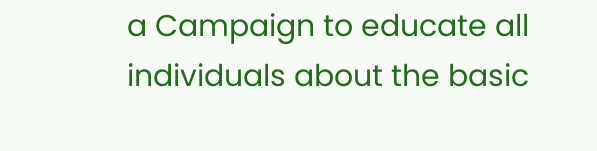a Campaign to educate all individuals about the basic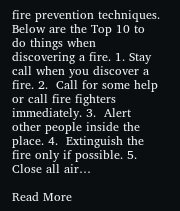fire prevention techniques.  Below are the Top 10 to do things when discovering a fire. 1. Stay call when you discover a fire. 2.  Call for some help or call fire fighters immediately. 3.  Alert other people inside the place. 4.  Extinguish the fire only if possible. 5.  Close all air…

Read More